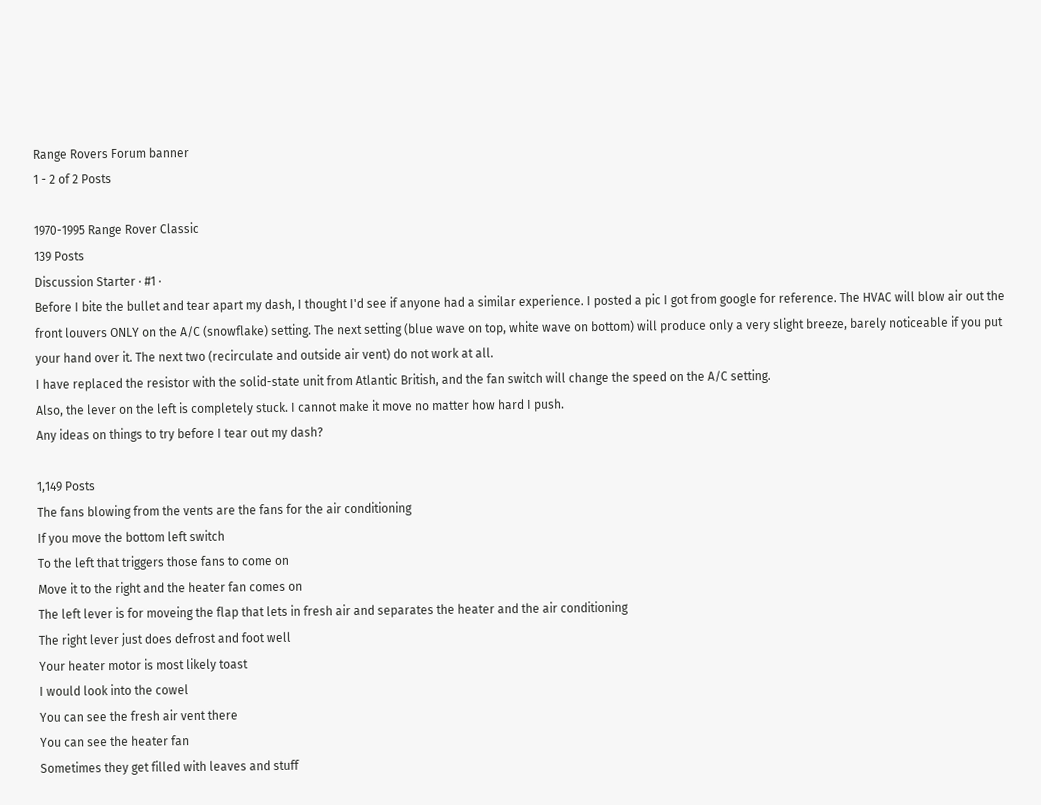Range Rovers Forum banner
1 - 2 of 2 Posts

1970-1995 Range Rover Classic
139 Posts
Discussion Starter · #1 ·
Before I bite the bullet and tear apart my dash, I thought I'd see if anyone had a similar experience. I posted a pic I got from google for reference. The HVAC will blow air out the front louvers ONLY on the A/C (snowflake) setting. The next setting (blue wave on top, white wave on bottom) will produce only a very slight breeze, barely noticeable if you put your hand over it. The next two (recirculate and outside air vent) do not work at all.
I have replaced the resistor with the solid-state unit from Atlantic British, and the fan switch will change the speed on the A/C setting.
Also, the lever on the left is completely stuck. I cannot make it move no matter how hard I push.
Any ideas on things to try before I tear out my dash?

1,149 Posts
The fans blowing from the vents are the fans for the air conditioning
If you move the bottom left switch
To the left that triggers those fans to come on
Move it to the right and the heater fan comes on
The left lever is for moveing the flap that lets in fresh air and separates the heater and the air conditioning
The right lever just does defrost and foot well
Your heater motor is most likely toast
I would look into the cowel
You can see the fresh air vent there
You can see the heater fan
Sometimes they get filled with leaves and stuff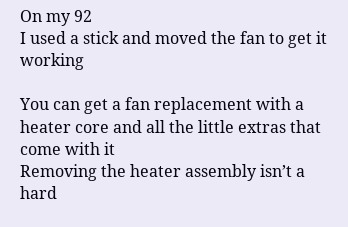On my 92
I used a stick and moved the fan to get it working

You can get a fan replacement with a heater core and all the little extras that come with it
Removing the heater assembly isn’t a hard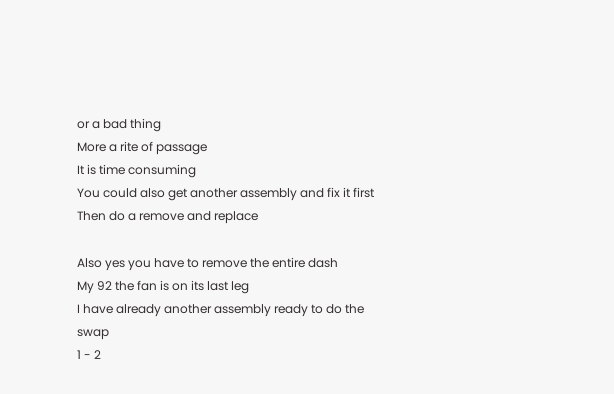or a bad thing
More a rite of passage
It is time consuming
You could also get another assembly and fix it first
Then do a remove and replace

Also yes you have to remove the entire dash
My 92 the fan is on its last leg
I have already another assembly ready to do the swap
1 - 2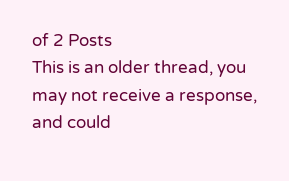of 2 Posts
This is an older thread, you may not receive a response, and could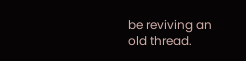be reviving an old thread.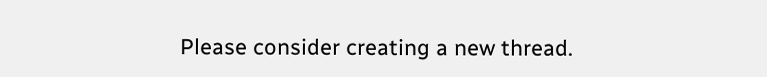Please consider creating a new thread.